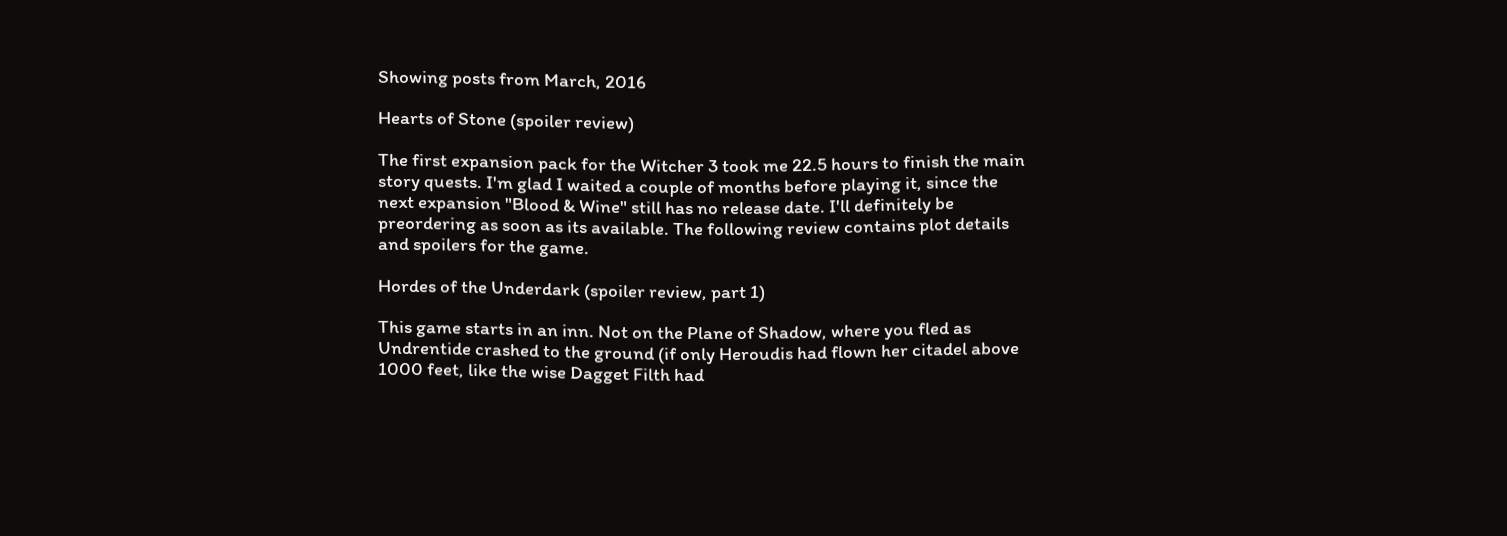Showing posts from March, 2016

Hearts of Stone (spoiler review)

The first expansion pack for the Witcher 3 took me 22.5 hours to finish the main story quests. I'm glad I waited a couple of months before playing it, since the next expansion "Blood & Wine" still has no release date. I'll definitely be preordering as soon as its available. The following review contains plot details and spoilers for the game.

Hordes of the Underdark (spoiler review, part 1)

This game starts in an inn. Not on the Plane of Shadow, where you fled as Undrentide crashed to the ground (if only Heroudis had flown her citadel above 1000 feet, like the wise Dagget Filth had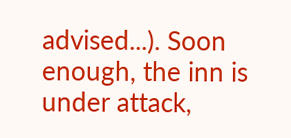advised...). Soon enough, the inn is under attack,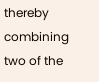thereby combining two of the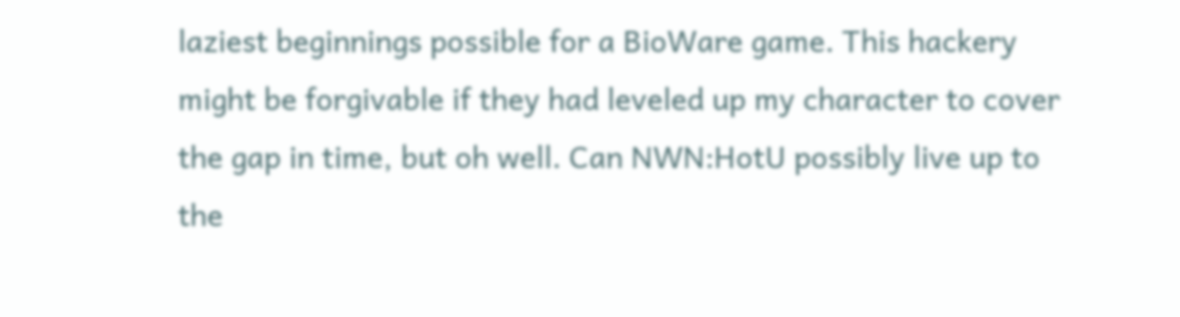laziest beginnings possible for a BioWare game. This hackery might be forgivable if they had leveled up my character to cover the gap in time, but oh well. Can NWN:HotU possibly live up to the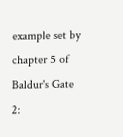example set by chapter 5 of Baldur's Gate 2: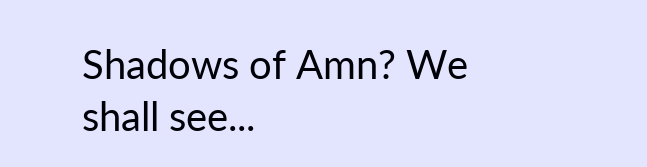Shadows of Amn? We shall see...